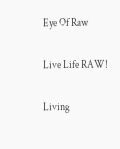Eye Of Raw

Live Life RAW!

Living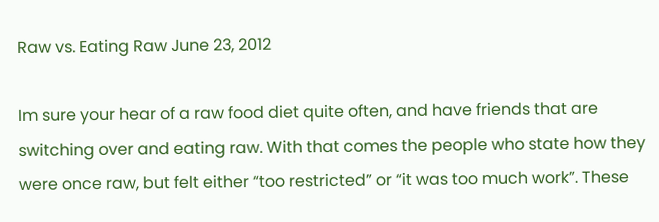Raw vs. Eating Raw June 23, 2012

Im sure your hear of a raw food diet quite often, and have friends that are switching over and eating raw. With that comes the people who state how they were once raw, but felt either “too restricted” or “it was too much work”. These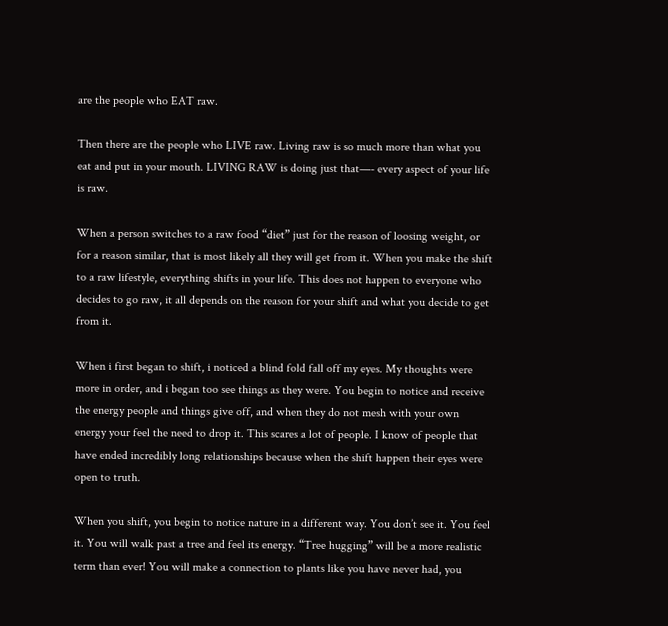are the people who EAT raw.

Then there are the people who LIVE raw. Living raw is so much more than what you eat and put in your mouth. LIVING RAW is doing just that—- every aspect of your life is raw.

When a person switches to a raw food “diet” just for the reason of loosing weight, or for a reason similar, that is most likely all they will get from it. When you make the shift to a raw lifestyle, everything shifts in your life. This does not happen to everyone who decides to go raw, it all depends on the reason for your shift and what you decide to get from it.

When i first began to shift, i noticed a blind fold fall off my eyes. My thoughts were more in order, and i began too see things as they were. You begin to notice and receive the energy people and things give off, and when they do not mesh with your own energy your feel the need to drop it. This scares a lot of people. I know of people that have ended incredibly long relationships because when the shift happen their eyes were open to truth.

When you shift, you begin to notice nature in a different way. You don’t see it. You feel it. You will walk past a tree and feel its energy. “Tree hugging” will be a more realistic term than ever! You will make a connection to plants like you have never had, you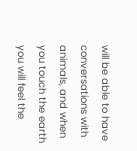will be able to have conversations with animals, and when you touch the earth you will feel the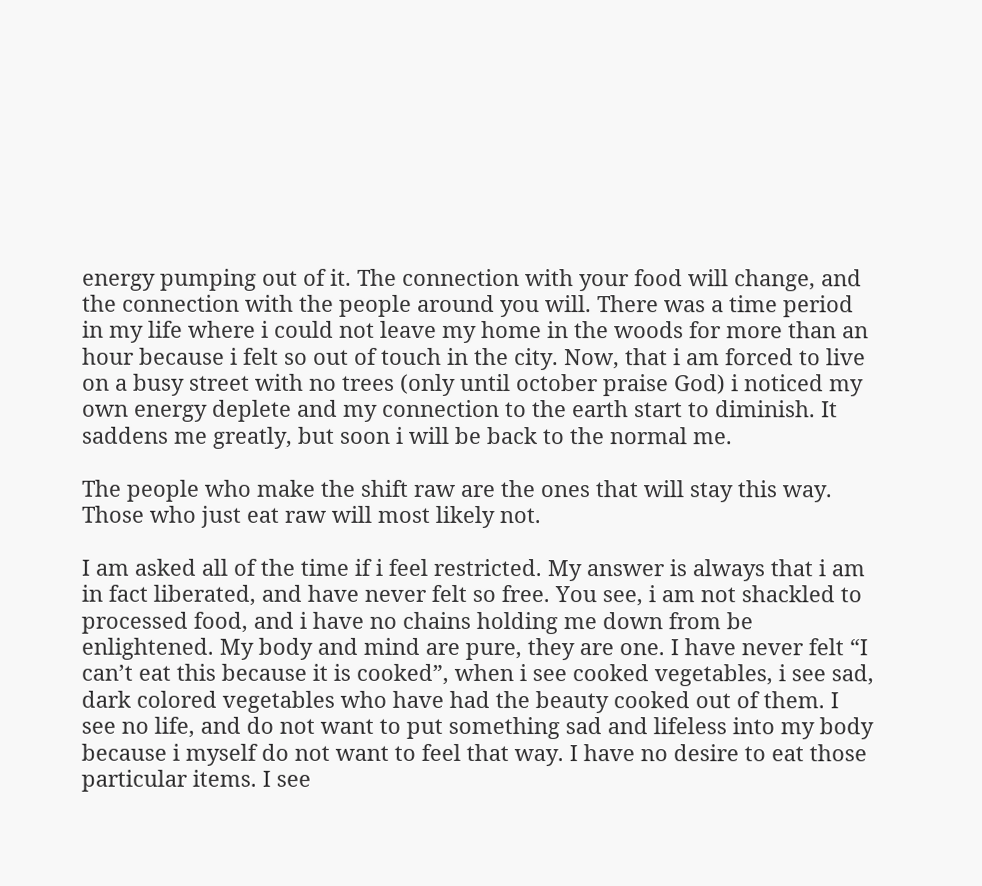energy pumping out of it. The connection with your food will change, and the connection with the people around you will. There was a time period in my life where i could not leave my home in the woods for more than an hour because i felt so out of touch in the city. Now, that i am forced to live on a busy street with no trees (only until october praise God) i noticed my own energy deplete and my connection to the earth start to diminish. It saddens me greatly, but soon i will be back to the normal me.

The people who make the shift raw are the ones that will stay this way. Those who just eat raw will most likely not.

I am asked all of the time if i feel restricted. My answer is always that i am in fact liberated, and have never felt so free. You see, i am not shackled to processed food, and i have no chains holding me down from be enlightened. My body and mind are pure, they are one. I have never felt “I can’t eat this because it is cooked”, when i see cooked vegetables, i see sad, dark colored vegetables who have had the beauty cooked out of them. I see no life, and do not want to put something sad and lifeless into my body because i myself do not want to feel that way. I have no desire to eat those particular items. I see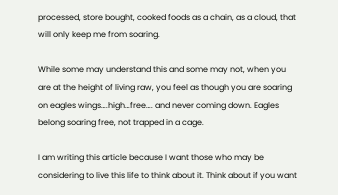processed, store bought, cooked foods as a chain, as a cloud, that will only keep me from soaring.

While some may understand this and some may not, when you are at the height of living raw, you feel as though you are soaring on eagles wings….high…free…. and never coming down. Eagles belong soaring free, not trapped in a cage.

I am writing this article because I want those who may be considering to live this life to think about it. Think about if you want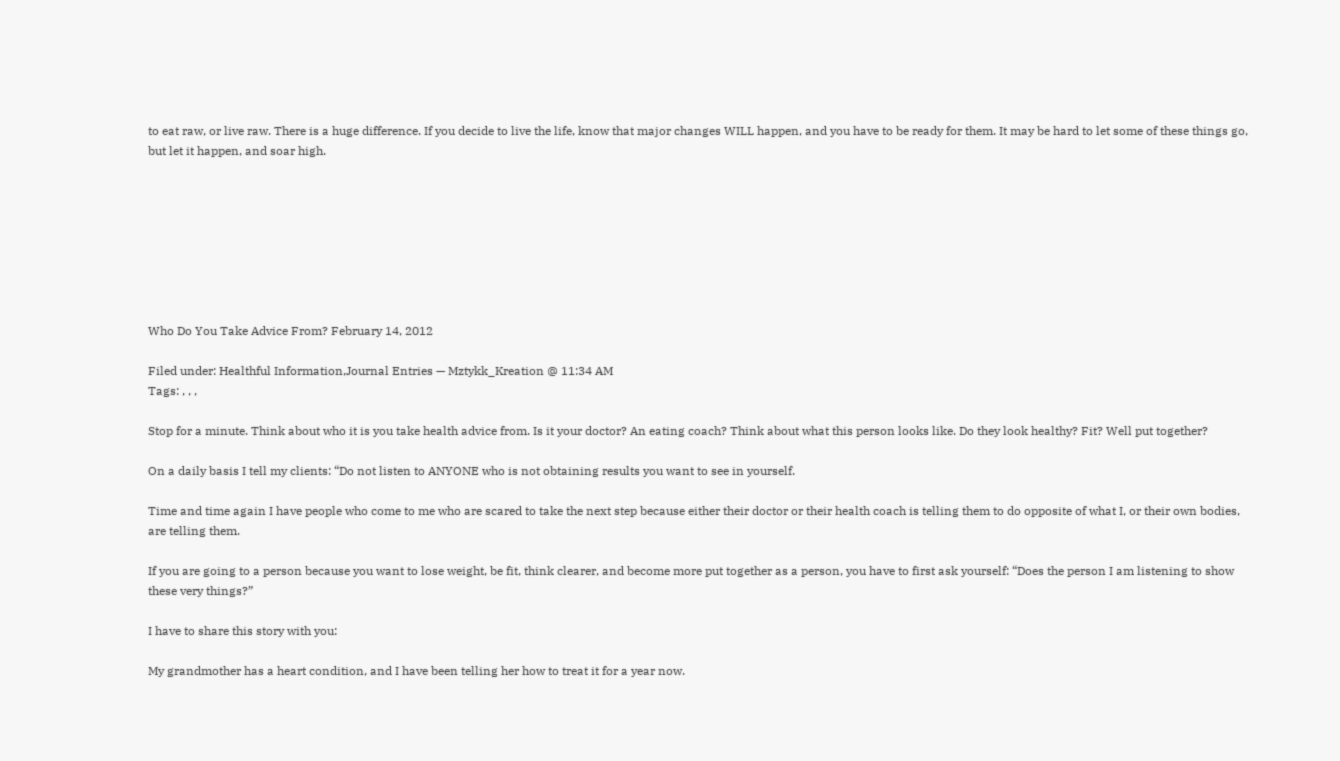to eat raw, or live raw. There is a huge difference. If you decide to live the life, know that major changes WILL happen, and you have to be ready for them. It may be hard to let some of these things go, but let it happen, and soar high.








Who Do You Take Advice From? February 14, 2012

Filed under: Healthful Information,Journal Entries — Mztykk_Kreation @ 11:34 AM
Tags: , , ,

Stop for a minute. Think about who it is you take health advice from. Is it your doctor? An eating coach? Think about what this person looks like. Do they look healthy? Fit? Well put together?

On a daily basis I tell my clients: “Do not listen to ANYONE who is not obtaining results you want to see in yourself.

Time and time again I have people who come to me who are scared to take the next step because either their doctor or their health coach is telling them to do opposite of what I, or their own bodies, are telling them.

If you are going to a person because you want to lose weight, be fit, think clearer, and become more put together as a person, you have to first ask yourself: “Does the person I am listening to show these very things?”

I have to share this story with you:

My grandmother has a heart condition, and I have been telling her how to treat it for a year now.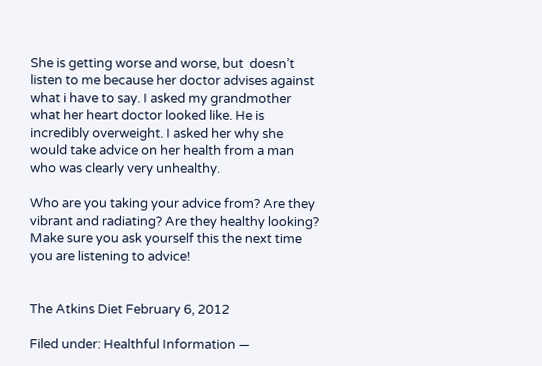She is getting worse and worse, but  doesn’t listen to me because her doctor advises against what i have to say. I asked my grandmother what her heart doctor looked like. He is incredibly overweight. I asked her why she would take advice on her health from a man who was clearly very unhealthy.

Who are you taking your advice from? Are they vibrant and radiating? Are they healthy looking? Make sure you ask yourself this the next time you are listening to advice!


The Atkins Diet February 6, 2012

Filed under: Healthful Information —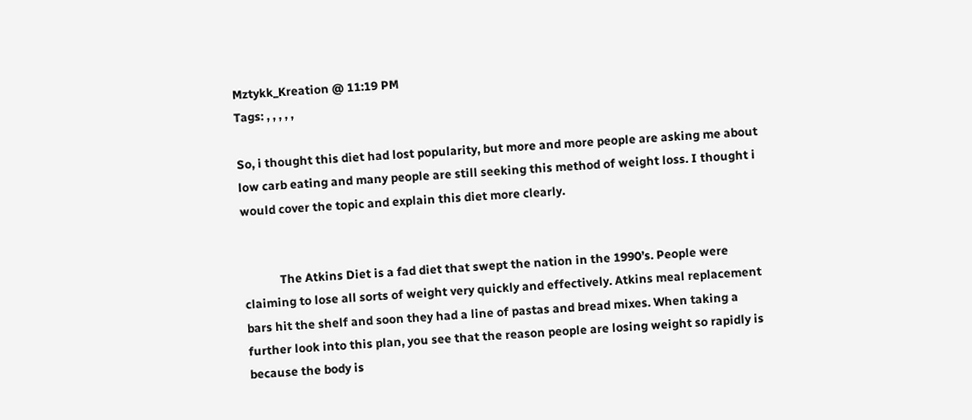Mztykk_Kreation @ 11:19 PM
Tags: , , , , ,

So, i thought this diet had lost popularity, but more and more people are asking me about low carb eating and many people are still seeking this method of weight loss. I thought i would cover the topic and explain this diet more clearly.


            The Atkins Diet is a fad diet that swept the nation in the 1990’s. People were claiming to lose all sorts of weight very quickly and effectively. Atkins meal replacement bars hit the shelf and soon they had a line of pastas and bread mixes. When taking a further look into this plan, you see that the reason people are losing weight so rapidly is because the body is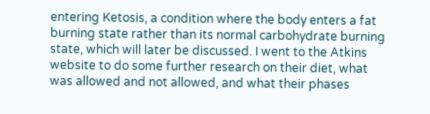entering Ketosis, a condition where the body enters a fat burning state rather than its normal carbohydrate burning state, which will later be discussed. I went to the Atkins website to do some further research on their diet, what was allowed and not allowed, and what their phases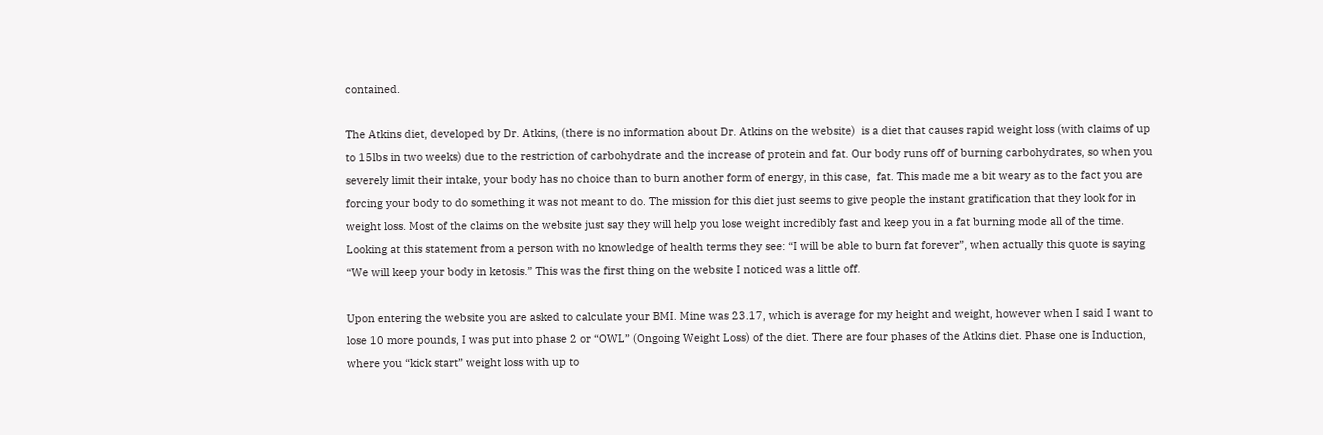contained.

The Atkins diet, developed by Dr. Atkins, (there is no information about Dr. Atkins on the website)  is a diet that causes rapid weight loss (with claims of up to 15lbs in two weeks) due to the restriction of carbohydrate and the increase of protein and fat. Our body runs off of burning carbohydrates, so when you severely limit their intake, your body has no choice than to burn another form of energy, in this case,  fat. This made me a bit weary as to the fact you are forcing your body to do something it was not meant to do. The mission for this diet just seems to give people the instant gratification that they look for in weight loss. Most of the claims on the website just say they will help you lose weight incredibly fast and keep you in a fat burning mode all of the time. Looking at this statement from a person with no knowledge of health terms they see: “I will be able to burn fat forever”, when actually this quote is saying “We will keep your body in ketosis.” This was the first thing on the website I noticed was a little off.

Upon entering the website you are asked to calculate your BMI. Mine was 23.17, which is average for my height and weight, however when I said I want to lose 10 more pounds, I was put into phase 2 or “OWL” (Ongoing Weight Loss) of the diet. There are four phases of the Atkins diet. Phase one is Induction, where you “kick start” weight loss with up to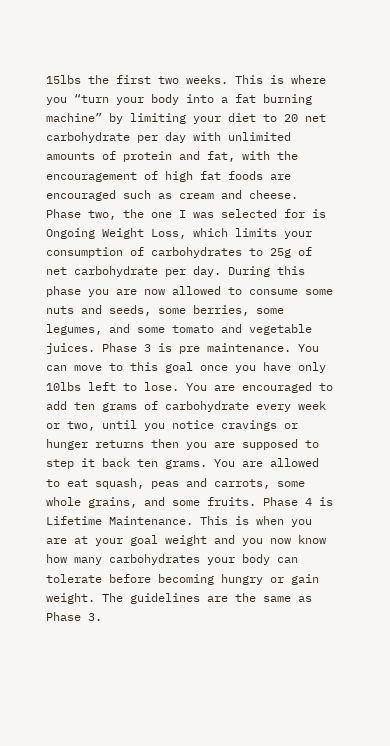15lbs the first two weeks. This is where you “turn your body into a fat burning machine” by limiting your diet to 20 net carbohydrate per day with unlimited amounts of protein and fat, with the encouragement of high fat foods are encouraged such as cream and cheese. Phase two, the one I was selected for is Ongoing Weight Loss, which limits your consumption of carbohydrates to 25g of net carbohydrate per day. During this phase you are now allowed to consume some nuts and seeds, some berries, some legumes, and some tomato and vegetable juices. Phase 3 is pre maintenance. You can move to this goal once you have only 10lbs left to lose. You are encouraged to add ten grams of carbohydrate every week or two, until you notice cravings or hunger returns then you are supposed to step it back ten grams. You are allowed to eat squash, peas and carrots, some whole grains, and some fruits. Phase 4 is Lifetime Maintenance. This is when you are at your goal weight and you now know how many carbohydrates your body can tolerate before becoming hungry or gain weight. The guidelines are the same as Phase 3.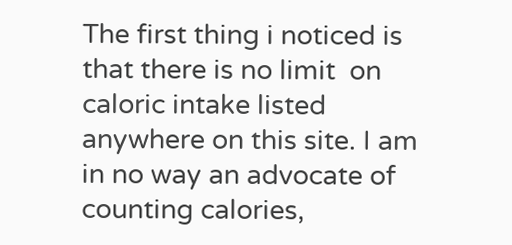The first thing i noticed is that there is no limit  on caloric intake listed anywhere on this site. I am in no way an advocate of counting calories,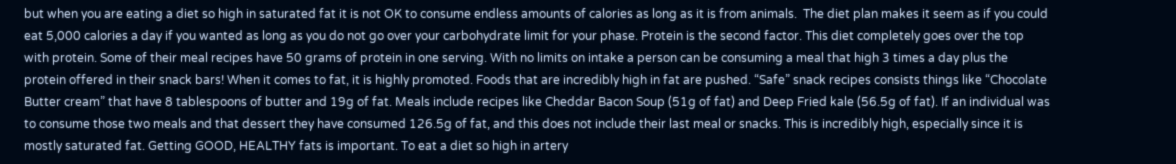but when you are eating a diet so high in saturated fat it is not OK to consume endless amounts of calories as long as it is from animals.  The diet plan makes it seem as if you could eat 5,000 calories a day if you wanted as long as you do not go over your carbohydrate limit for your phase. Protein is the second factor. This diet completely goes over the top with protein. Some of their meal recipes have 50 grams of protein in one serving. With no limits on intake a person can be consuming a meal that high 3 times a day plus the protein offered in their snack bars! When it comes to fat, it is highly promoted. Foods that are incredibly high in fat are pushed. “Safe” snack recipes consists things like “Chocolate Butter cream” that have 8 tablespoons of butter and 19g of fat. Meals include recipes like Cheddar Bacon Soup (51g of fat) and Deep Fried kale (56.5g of fat). If an individual was to consume those two meals and that dessert they have consumed 126.5g of fat, and this does not include their last meal or snacks. This is incredibly high, especially since it is mostly saturated fat. Getting GOOD, HEALTHY fats is important. To eat a diet so high in artery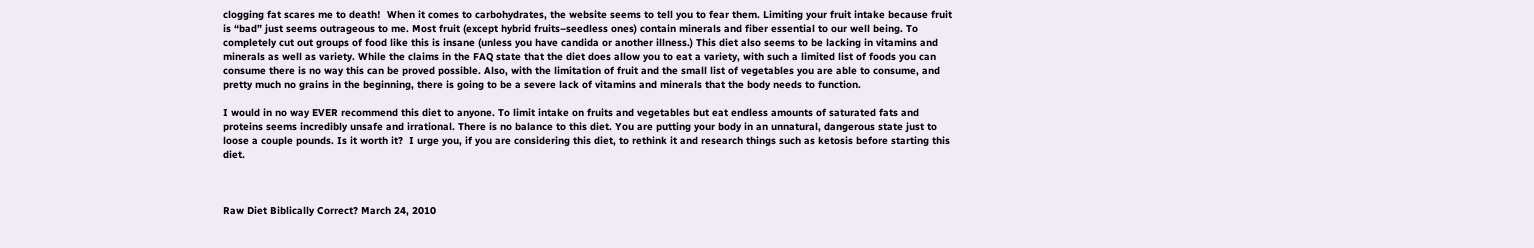clogging fat scares me to death!  When it comes to carbohydrates, the website seems to tell you to fear them. Limiting your fruit intake because fruit is “bad” just seems outrageous to me. Most fruit (except hybrid fruits–seedless ones) contain minerals and fiber essential to our well being. To completely cut out groups of food like this is insane (unless you have candida or another illness.) This diet also seems to be lacking in vitamins and minerals as well as variety. While the claims in the FAQ state that the diet does allow you to eat a variety, with such a limited list of foods you can consume there is no way this can be proved possible. Also, with the limitation of fruit and the small list of vegetables you are able to consume, and pretty much no grains in the beginning, there is going to be a severe lack of vitamins and minerals that the body needs to function.

I would in no way EVER recommend this diet to anyone. To limit intake on fruits and vegetables but eat endless amounts of saturated fats and proteins seems incredibly unsafe and irrational. There is no balance to this diet. You are putting your body in an unnatural, dangerous state just to loose a couple pounds. Is it worth it?  I urge you, if you are considering this diet, to rethink it and research things such as ketosis before starting this diet.



Raw Diet Biblically Correct? March 24, 2010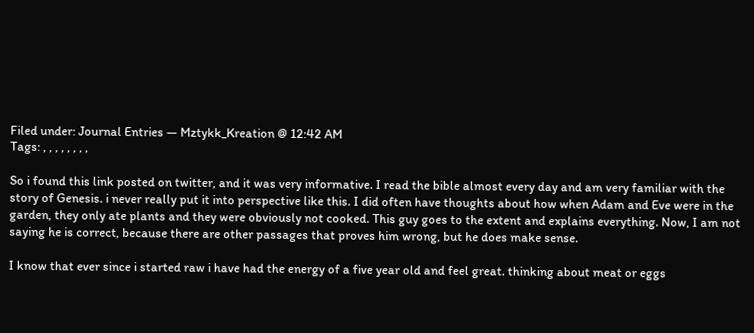Filed under: Journal Entries — Mztykk_Kreation @ 12:42 AM
Tags: , , , , , , , ,

So i found this link posted on twitter, and it was very informative. I read the bible almost every day and am very familiar with the story of Genesis. i never really put it into perspective like this. I did often have thoughts about how when Adam and Eve were in the garden, they only ate plants and they were obviously not cooked. This guy goes to the extent and explains everything. Now, I am not saying he is correct, because there are other passages that proves him wrong, but he does make sense.

I know that ever since i started raw i have had the energy of a five year old and feel great. thinking about meat or eggs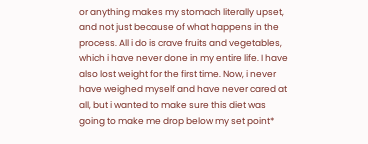or anything makes my stomach literally upset, and not just because of what happens in the process. All i do is crave fruits and vegetables, which i have never done in my entire life. I have also lost weight for the first time. Now, i never have weighed myself and have never cared at all, but i wanted to make sure this diet was going to make me drop below my set point*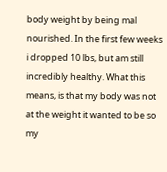body weight by being mal nourished. In the first few weeks i dropped 10 lbs, but am still incredibly healthy. What this means, is that my body was not at the weight it wanted to be so my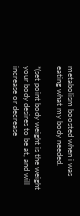metabolism boosted when i was eating what my body needed.

*(set point body weight is the weight your body desires to be at, and will increase or decrease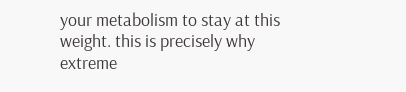your metabolism to stay at this weight. this is precisely why extreme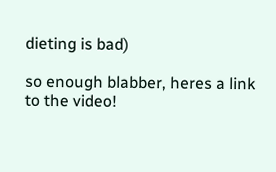dieting is bad)

so enough blabber, heres a link to the video!